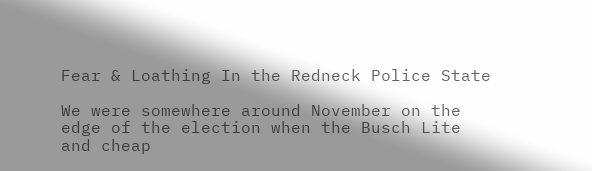Fear & Loathing In the Redneck Police State

We were somewhere around November on the edge of the election when the Busch Lite and cheap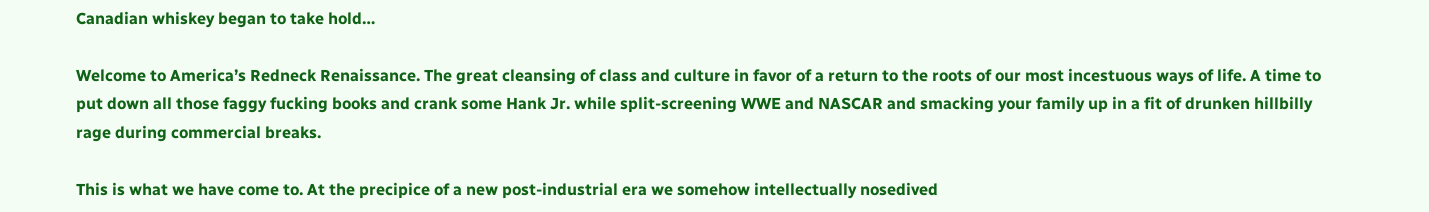Canadian whiskey began to take hold…

Welcome to America’s Redneck Renaissance. The great cleansing of class and culture in favor of a return to the roots of our most incestuous ways of life. A time to put down all those faggy fucking books and crank some Hank Jr. while split-screening WWE and NASCAR and smacking your family up in a fit of drunken hillbilly rage during commercial breaks.

This is what we have come to. At the precipice of a new post-industrial era we somehow intellectually nosedived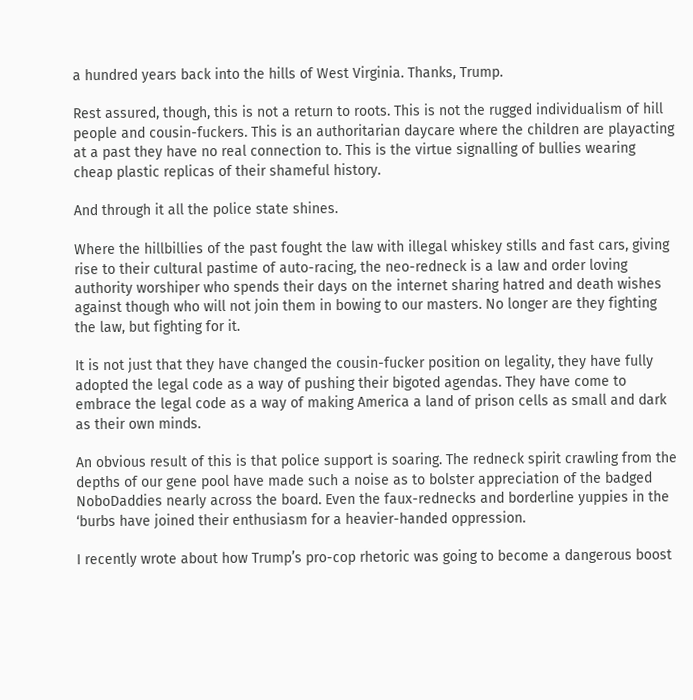a hundred years back into the hills of West Virginia. Thanks, Trump.

Rest assured, though, this is not a return to roots. This is not the rugged individualism of hill people and cousin-fuckers. This is an authoritarian daycare where the children are playacting at a past they have no real connection to. This is the virtue signalling of bullies wearing cheap plastic replicas of their shameful history.

And through it all the police state shines.

Where the hillbillies of the past fought the law with illegal whiskey stills and fast cars, giving rise to their cultural pastime of auto-racing, the neo-redneck is a law and order loving authority worshiper who spends their days on the internet sharing hatred and death wishes against though who will not join them in bowing to our masters. No longer are they fighting the law, but fighting for it.

It is not just that they have changed the cousin-fucker position on legality, they have fully adopted the legal code as a way of pushing their bigoted agendas. They have come to embrace the legal code as a way of making America a land of prison cells as small and dark as their own minds.

An obvious result of this is that police support is soaring. The redneck spirit crawling from the depths of our gene pool have made such a noise as to bolster appreciation of the badged NoboDaddies nearly across the board. Even the faux-rednecks and borderline yuppies in the ‘burbs have joined their enthusiasm for a heavier-handed oppression.

I recently wrote about how Trump’s pro-cop rhetoric was going to become a dangerous boost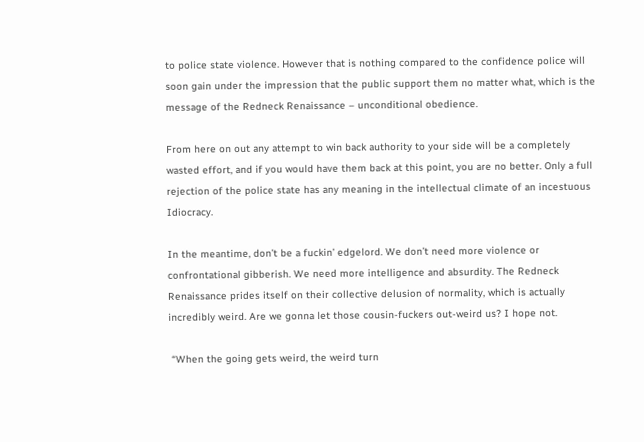to police state violence. However that is nothing compared to the confidence police will soon gain under the impression that the public support them no matter what, which is the message of the Redneck Renaissance – unconditional obedience.

From here on out any attempt to win back authority to your side will be a completely wasted effort, and if you would have them back at this point, you are no better. Only a full rejection of the police state has any meaning in the intellectual climate of an incestuous Idiocracy.

In the meantime, don’t be a fuckin’ edgelord. We don’t need more violence or confrontational gibberish. We need more intelligence and absurdity. The Redneck Renaissance prides itself on their collective delusion of normality, which is actually incredibly weird. Are we gonna let those cousin-fuckers out-weird us? I hope not.

 “When the going gets weird, the weird turn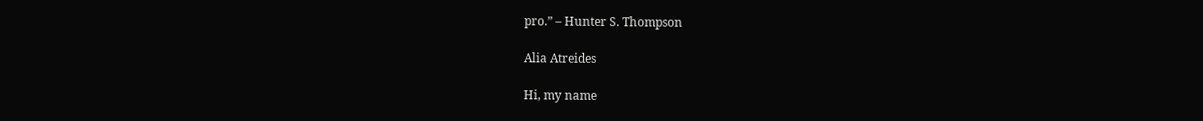pro.” – Hunter S. Thompson

Alia Atreides

Hi, my name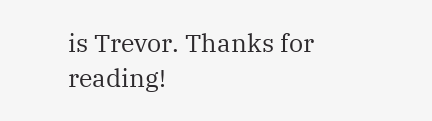is Trevor. Thanks for reading!